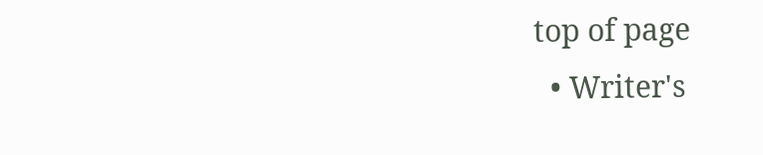top of page
  • Writer's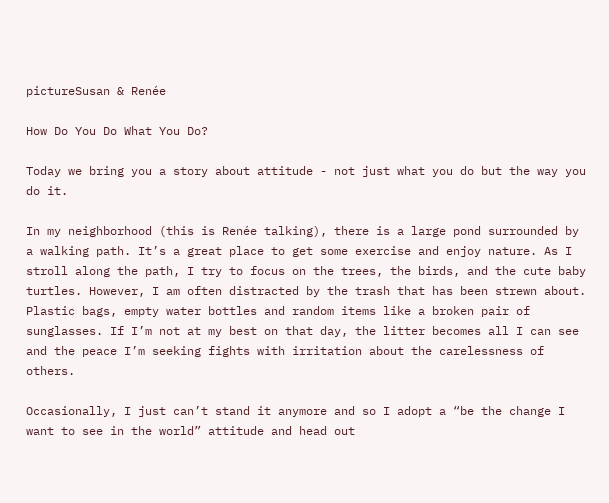pictureSusan & Renée

How Do You Do What You Do?

Today we bring you a story about attitude - not just what you do but the way you do it.

In my neighborhood (this is Renée talking), there is a large pond surrounded by a walking path. It’s a great place to get some exercise and enjoy nature. As I stroll along the path, I try to focus on the trees, the birds, and the cute baby turtles. However, I am often distracted by the trash that has been strewn about. Plastic bags, empty water bottles and random items like a broken pair of sunglasses. If I’m not at my best on that day, the litter becomes all I can see and the peace I’m seeking fights with irritation about the carelessness of others.

Occasionally, I just can’t stand it anymore and so I adopt a “be the change I want to see in the world” attitude and head out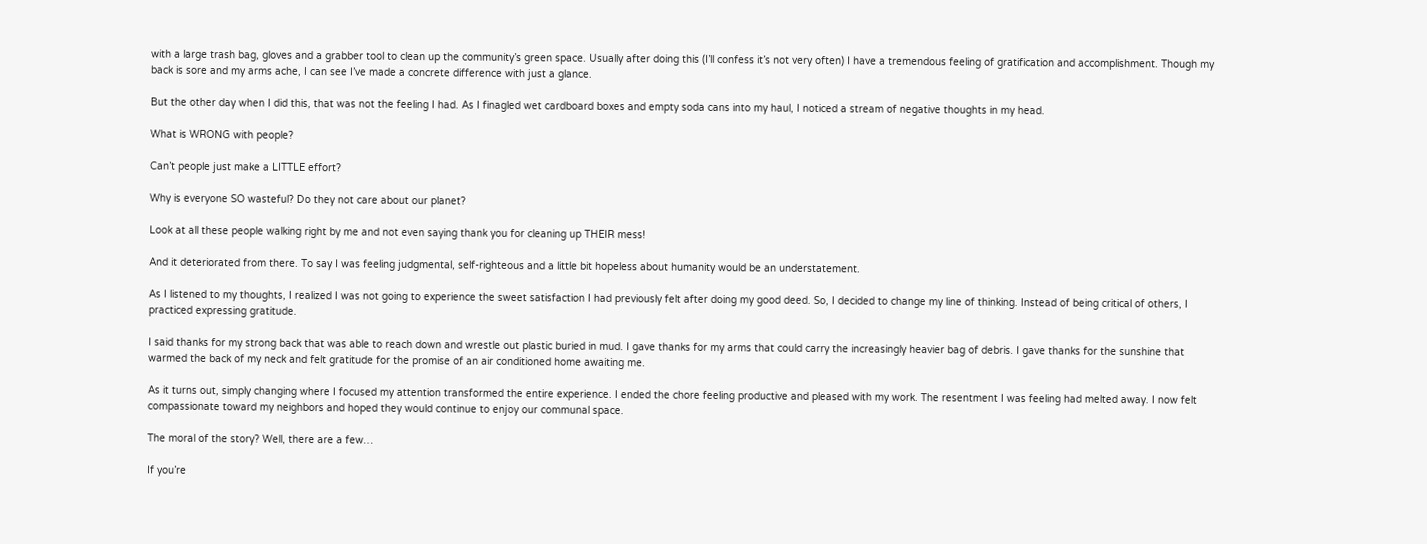with a large trash bag, gloves and a grabber tool to clean up the community’s green space. Usually after doing this (I’ll confess it’s not very often) I have a tremendous feeling of gratification and accomplishment. Though my back is sore and my arms ache, I can see I’ve made a concrete difference with just a glance.

But the other day when I did this, that was not the feeling I had. As I finagled wet cardboard boxes and empty soda cans into my haul, I noticed a stream of negative thoughts in my head.

What is WRONG with people?

Can’t people just make a LITTLE effort?

Why is everyone SO wasteful? Do they not care about our planet?

Look at all these people walking right by me and not even saying thank you for cleaning up THEIR mess!

And it deteriorated from there. To say I was feeling judgmental, self-righteous and a little bit hopeless about humanity would be an understatement.

As I listened to my thoughts, I realized I was not going to experience the sweet satisfaction I had previously felt after doing my good deed. So, I decided to change my line of thinking. Instead of being critical of others, I practiced expressing gratitude.

I said thanks for my strong back that was able to reach down and wrestle out plastic buried in mud. I gave thanks for my arms that could carry the increasingly heavier bag of debris. I gave thanks for the sunshine that warmed the back of my neck and felt gratitude for the promise of an air conditioned home awaiting me.

As it turns out, simply changing where I focused my attention transformed the entire experience. I ended the chore feeling productive and pleased with my work. The resentment I was feeling had melted away. I now felt compassionate toward my neighbors and hoped they would continue to enjoy our communal space.

The moral of the story? Well, there are a few…

If you’re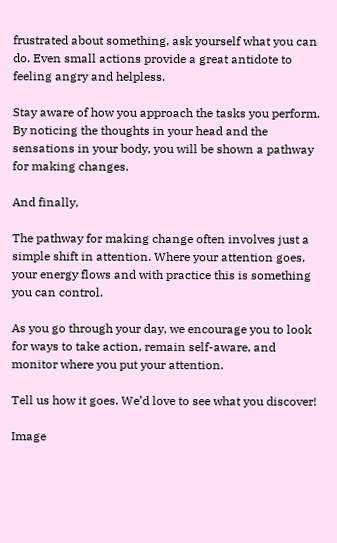frustrated about something, ask yourself what you can do. Even small actions provide a great antidote to feeling angry and helpless.

Stay aware of how you approach the tasks you perform. By noticing the thoughts in your head and the sensations in your body, you will be shown a pathway for making changes.

And finally,

The pathway for making change often involves just a simple shift in attention. Where your attention goes, your energy flows and with practice this is something you can control.

As you go through your day, we encourage you to look for ways to take action, remain self-aware, and monitor where you put your attention.

Tell us how it goes. We’d love to see what you discover!

Image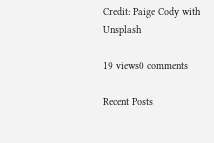Credit: Paige Cody with Unsplash

19 views0 comments

Recent Posts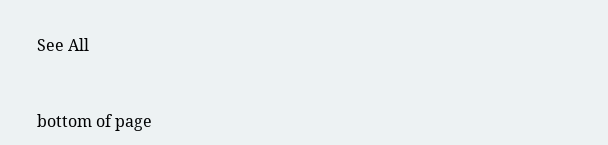See All


bottom of page